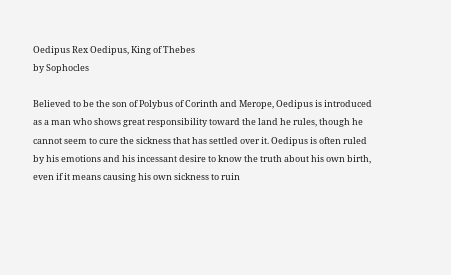Oedipus Rex Oedipus, King of Thebes
by Sophocles

Believed to be the son of Polybus of Corinth and Merope, Oedipus is introduced as a man who shows great responsibility toward the land he rules, though he cannot seem to cure the sickness that has settled over it. Oedipus is often ruled by his emotions and his incessant desire to know the truth about his own birth, even if it means causing his own sickness to ruin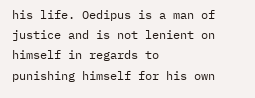his life. Oedipus is a man of justice and is not lenient on himself in regards to punishing himself for his own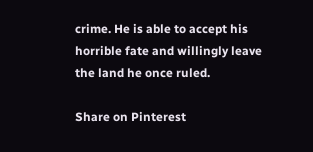crime. He is able to accept his horrible fate and willingly leave the land he once ruled.

Share on Pinterest